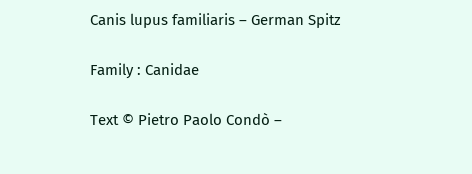Canis lupus familiaris – German Spitz

Family : Canidae

Text © Pietro Paolo Condò –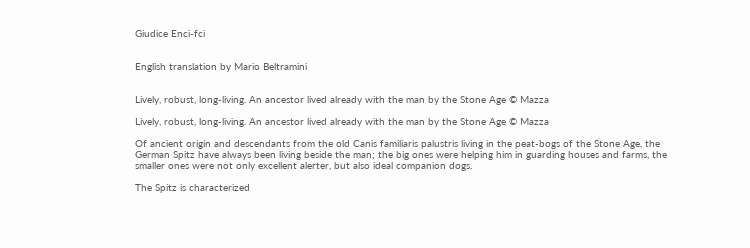Giudice Enci-fci


English translation by Mario Beltramini


Lively, robust, long-living. An ancestor lived already with the man by the Stone Age © Mazza

Lively, robust, long-living. An ancestor lived already with the man by the Stone Age © Mazza

Of ancient origin and descendants from the old Canis familiaris palustris living in the peat-bogs of the Stone Age, the German Spitz have always been living beside the man; the big ones were helping him in guarding houses and farms, the smaller ones were not only excellent alerter, but also ideal companion dogs.

The Spitz is characterized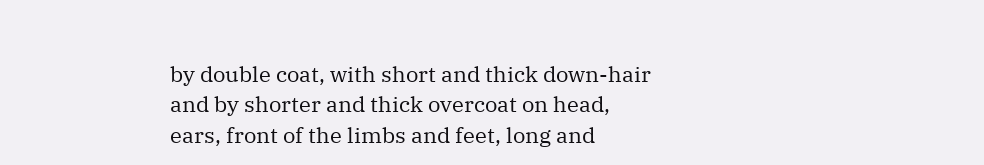by double coat, with short and thick down-hair and by shorter and thick overcoat on head, ears, front of the limbs and feet, long and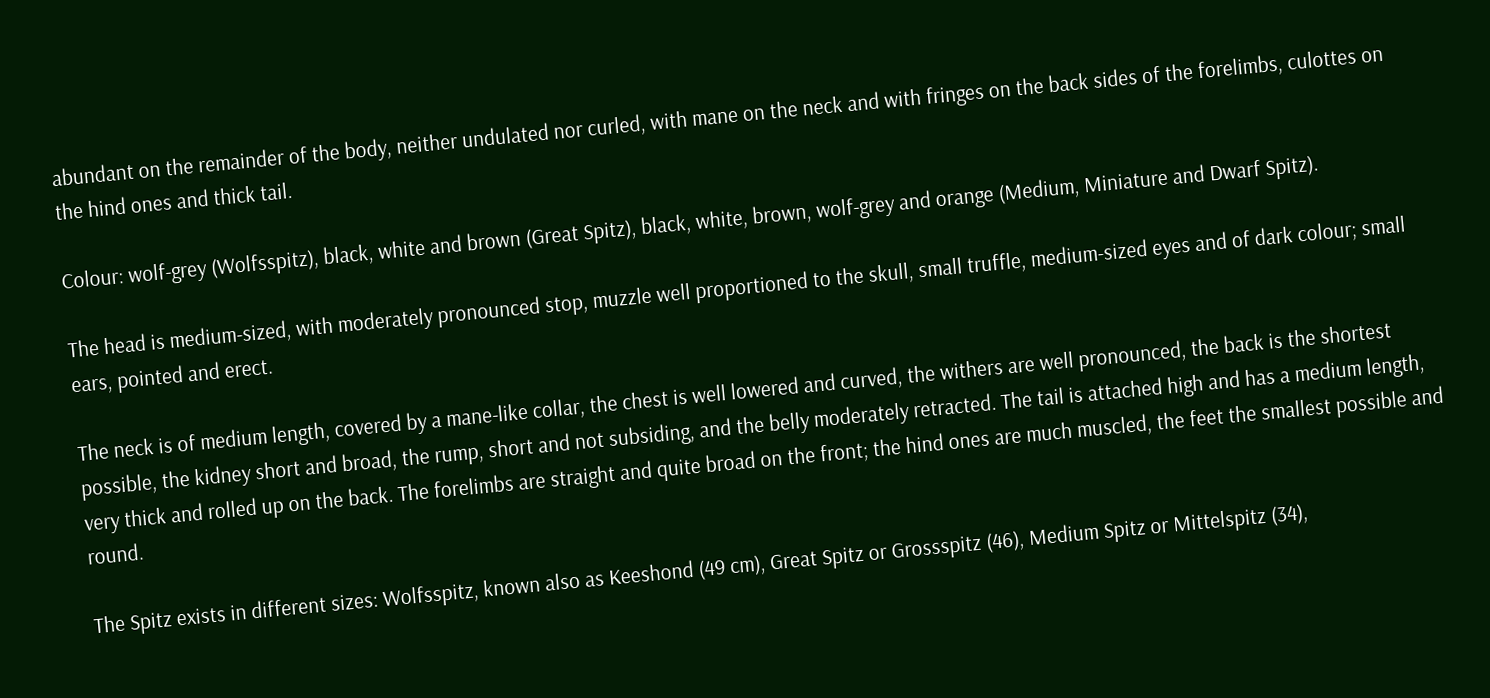abundant on the remainder of the body, neither undulated nor curled, with mane on the neck and with fringes on the back sides of the forelimbs, culottes on the hind ones and thick tail.

Colour: wolf-grey (Wolfsspitz), black, white and brown (Great Spitz), black, white, brown, wolf-grey and orange (Medium, Miniature and Dwarf Spitz).

The head is medium-sized, with moderately pronounced stop, muzzle well proportioned to the skull, small truffle, medium-sized eyes and of dark colour; small ears, pointed and erect.

The neck is of medium length, covered by a mane-like collar, the chest is well lowered and curved, the withers are well pronounced, the back is the shortest possible, the kidney short and broad, the rump, short and not subsiding, and the belly moderately retracted. The tail is attached high and has a medium length, very thick and rolled up on the back. The forelimbs are straight and quite broad on the front; the hind ones are much muscled, the feet the smallest possible and round.

The Spitz exists in different sizes: Wolfsspitz, known also as Keeshond (49 cm), Great Spitz or Grossspitz (46), Medium Spitz or Mittelspitz (34),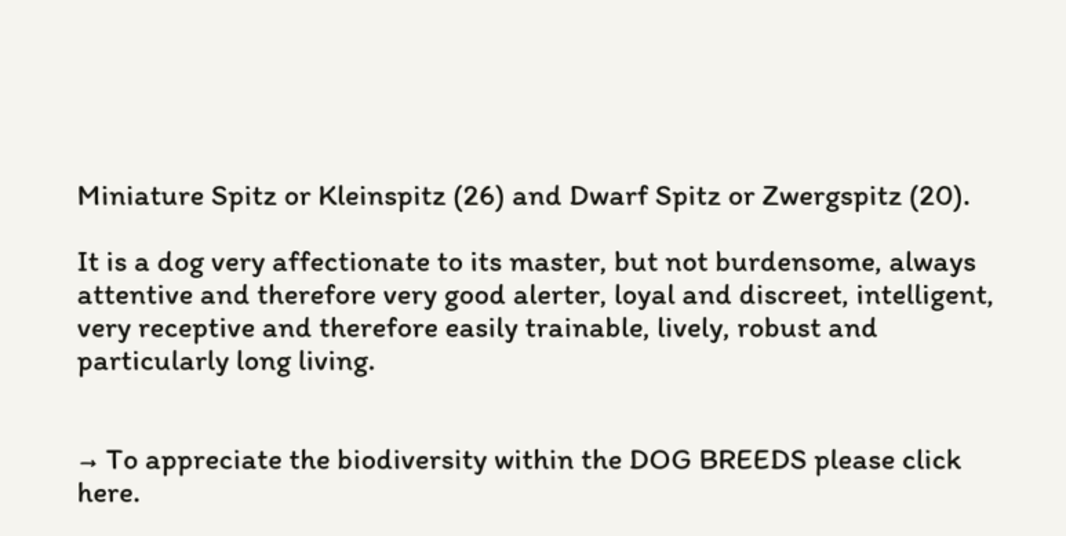Miniature Spitz or Kleinspitz (26) and Dwarf Spitz or Zwergspitz (20).

It is a dog very affectionate to its master, but not burdensome, always attentive and therefore very good alerter, loyal and discreet, intelligent, very receptive and therefore easily trainable, lively, robust and particularly long living.


→ To appreciate the biodiversity within the DOG BREEDS please click here.